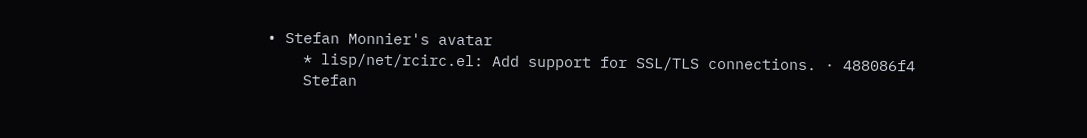• Stefan Monnier's avatar
    * lisp/net/rcirc.el: Add support for SSL/TLS connections. · 488086f4
    Stefan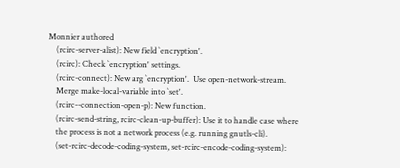Monnier authored
    (rcirc-server-alist): New field `encryption'.
    (rcirc): Check `encryption' settings.
    (rcirc-connect): New arg `encryption'.  Use open-network-stream.
    Merge make-local-variable into `set'.
    (rcirc--connection-open-p): New function.
    (rcirc-send-string, rcirc-clean-up-buffer): Use it to handle case where
    the process is not a network process (e.g. running gnutls-cli).
    (set-rcirc-decode-coding-system, set-rcirc-encode-coding-system):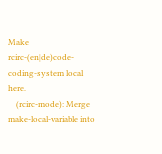Make rcirc-(en|de)code-coding-system local here.
    (rcirc-mode): Merge make-local-variable into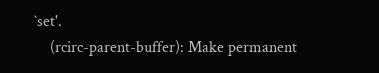`set'.
    (rcirc-parent-buffer): Make permanent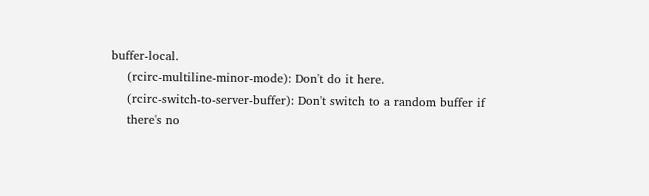buffer-local.
    (rcirc-multiline-minor-mode): Don't do it here.
    (rcirc-switch-to-server-buffer): Don't switch to a random buffer if
    there's no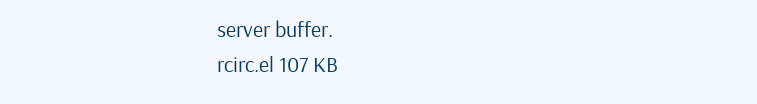server buffer.
rcirc.el 107 KB